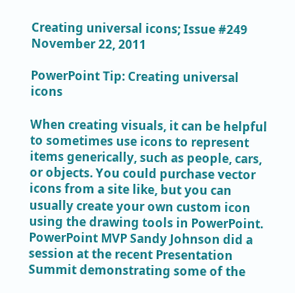Creating universal icons; Issue #249 November 22, 2011

PowerPoint Tip: Creating universal icons

When creating visuals, it can be helpful to sometimes use icons to represent items generically, such as people, cars, or objects. You could purchase vector icons from a site like, but you can usually create your own custom icon using the drawing tools in PowerPoint. PowerPoint MVP Sandy Johnson did a session at the recent Presentation Summit demonstrating some of the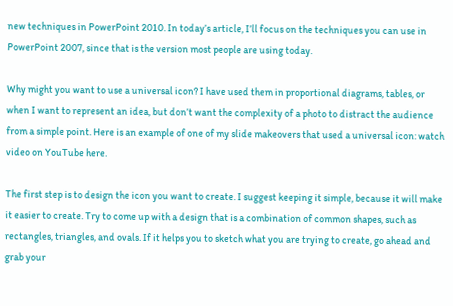new techniques in PowerPoint 2010. In today’s article, I’ll focus on the techniques you can use in PowerPoint 2007, since that is the version most people are using today.

Why might you want to use a universal icon? I have used them in proportional diagrams, tables, or when I want to represent an idea, but don’t want the complexity of a photo to distract the audience from a simple point. Here is an example of one of my slide makeovers that used a universal icon: watch video on YouTube here.

The first step is to design the icon you want to create. I suggest keeping it simple, because it will make it easier to create. Try to come up with a design that is a combination of common shapes, such as rectangles, triangles, and ovals. If it helps you to sketch what you are trying to create, go ahead and grab your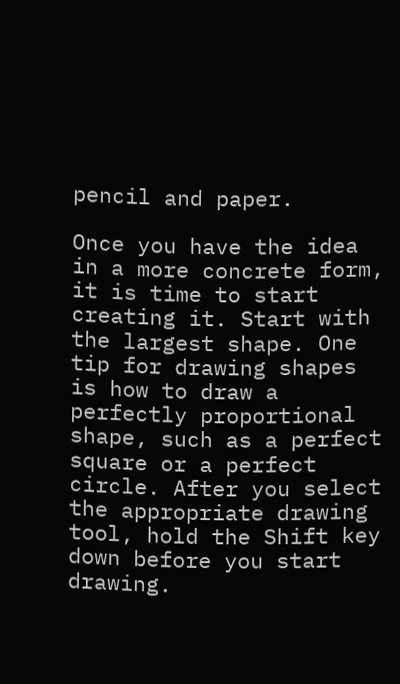pencil and paper.

Once you have the idea in a more concrete form, it is time to start creating it. Start with the largest shape. One tip for drawing shapes is how to draw a perfectly proportional shape, such as a perfect square or a perfect circle. After you select the appropriate drawing tool, hold the Shift key down before you start drawing.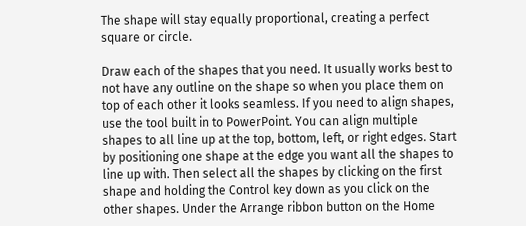The shape will stay equally proportional, creating a perfect square or circle.

Draw each of the shapes that you need. It usually works best to not have any outline on the shape so when you place them on top of each other it looks seamless. If you need to align shapes, use the tool built in to PowerPoint. You can align multiple shapes to all line up at the top, bottom, left, or right edges. Start by positioning one shape at the edge you want all the shapes to line up with. Then select all the shapes by clicking on the first shape and holding the Control key down as you click on the other shapes. Under the Arrange ribbon button on the Home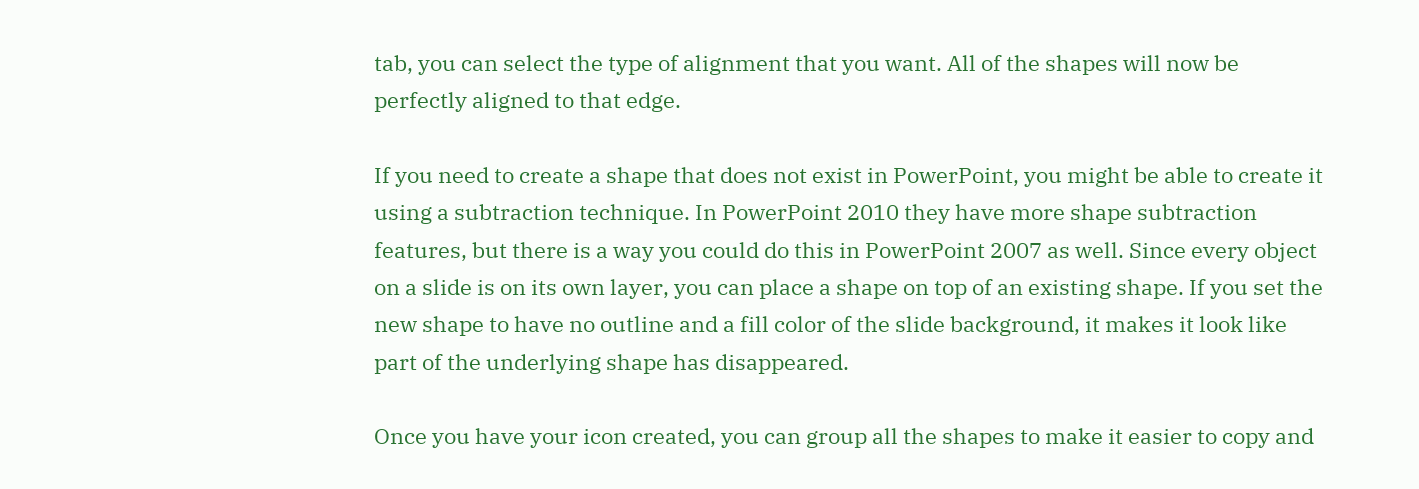tab, you can select the type of alignment that you want. All of the shapes will now be perfectly aligned to that edge.

If you need to create a shape that does not exist in PowerPoint, you might be able to create it using a subtraction technique. In PowerPoint 2010 they have more shape subtraction features, but there is a way you could do this in PowerPoint 2007 as well. Since every object on a slide is on its own layer, you can place a shape on top of an existing shape. If you set the new shape to have no outline and a fill color of the slide background, it makes it look like part of the underlying shape has disappeared.

Once you have your icon created, you can group all the shapes to make it easier to copy and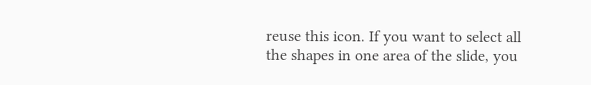reuse this icon. If you want to select all the shapes in one area of the slide, you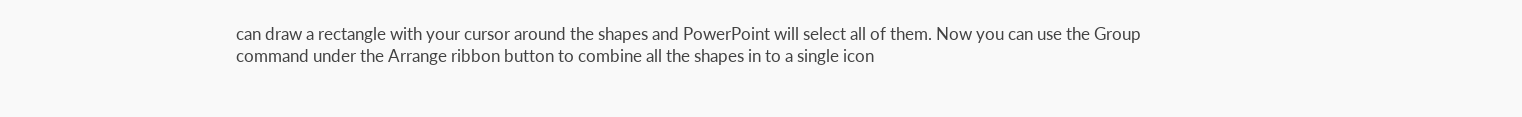can draw a rectangle with your cursor around the shapes and PowerPoint will select all of them. Now you can use the Group command under the Arrange ribbon button to combine all the shapes in to a single icon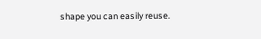shape you can easily reuse.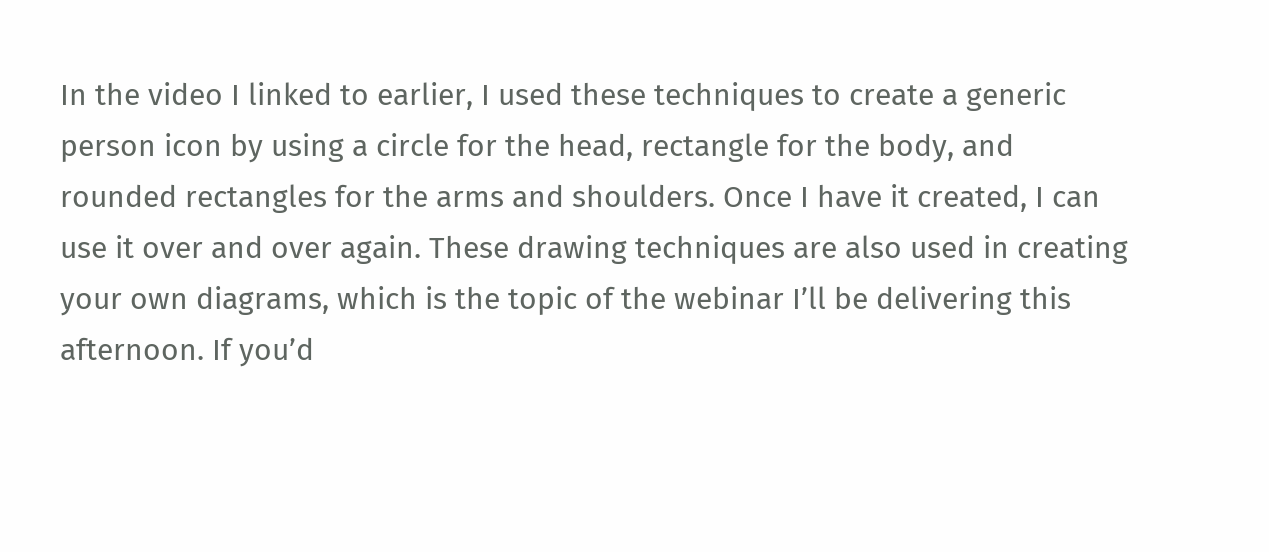In the video I linked to earlier, I used these techniques to create a generic person icon by using a circle for the head, rectangle for the body, and rounded rectangles for the arms and shoulders. Once I have it created, I can use it over and over again. These drawing techniques are also used in creating your own diagrams, which is the topic of the webinar I’ll be delivering this afternoon. If you’d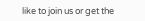like to join us or get the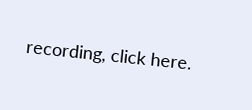recording, click here.